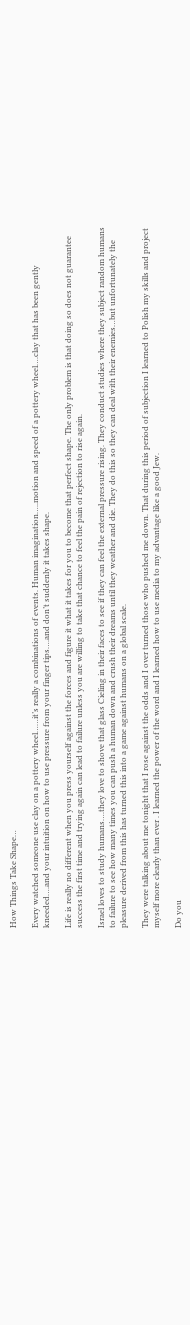How Things Take Shape…

Every watched someone use clay on a pottery wheel……it’s really a combinations of events. Human imagination…..motion and speed of a pottery wheel….clay that has been gently kneeded….and your intuition on how to use pressure from your finger tips….and don’t suddenly it takes shape.

Life is really no different when you press yourself against the forces and figure it what it takes for you to become that perfect shape. The only problem is that doing so does not guarantee success the first time and trying again can lead to failure unless you are willing to take that chance to feel the pain of rejection to rise again.

Israel loves to study humans….they love to shove that glass Cieling in their faces to see if they can feel the external pressure rising. They conduct studies where they subject random humans to failure to see how many times you can push a human down and crush their dreams until they weather and die. They do this so they can deal with their enemies…but unfortunately the pleasure derived from this has turned this into a game against humans on a global scale.

They were talking about me tonight that I rose against the odds and I over turned those who pushed me down. That during this period of subjection I learned to Polish my skills and project myself more clearly than ever . I learned the power of the word and I learned how to use media to my advantage like a good Jew.

Do you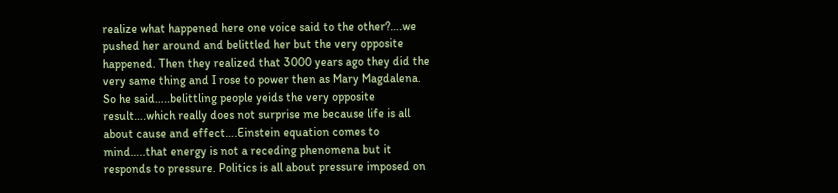realize what happened here one voice said to the other?….we pushed her around and belittled her but the very opposite happened. Then they realized that 3000 years ago they did the very same thing and I rose to power then as Mary Magdalena.  So he said…..belittling people yeids the very opposite result….which really does not surprise me because life is all about cause and effect….Einstein equation comes to mind…..that energy is not a receding phenomena but it responds to pressure. Politics is all about pressure imposed on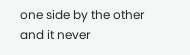one side by the other and it never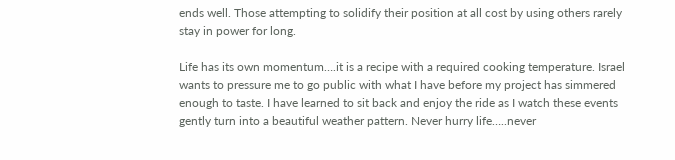ends well. Those attempting to solidify their position at all cost by using others rarely stay in power for long.

Life has its own momentum….it is a recipe with a required cooking temperature. Israel wants to pressure me to go public with what I have before my project has simmered enough to taste. I have learned to sit back and enjoy the ride as I watch these events gently turn into a beautiful weather pattern. Never hurry life…..never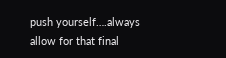push yourself….always allow for that final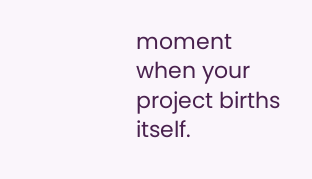moment when your project births itself.